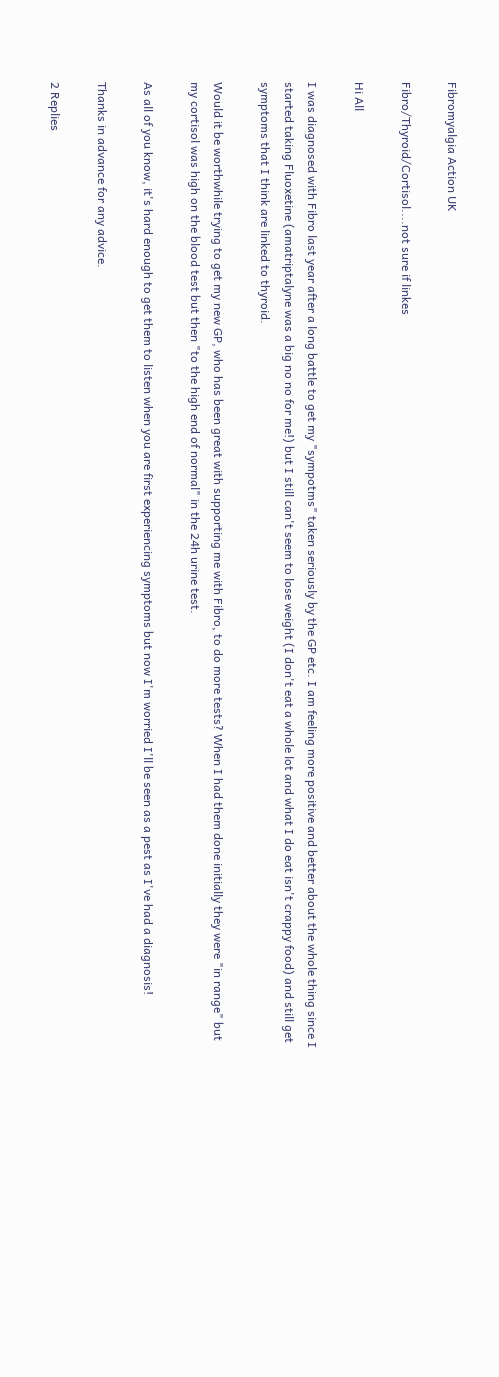Fibromyalgia Action UK

Fibro/Thyroid/Cortisol....not sure if linkes

Hi All

I was diagnosed with Fibro last year after a long battle to get my "sympotms" taken seriously by the GP etc. I am feeling more positive and better about the whole thing since I started taking Fluoxetine (amatriptalyne was a big no no for me!) but I still can't seem to lose weight (I don't eat a whole lot and what I do eat isn't crappy food) and still get symptoms that I think are linked to thyroid.

Would it be worthwhile trying to get my new GP, who has been great with supporting me with Fibro, to do more tests? When I had them done initially they were "in range" but my cortisol was high on the blood test but then "to the high end of normal" in the 24h urine test.

As all of you know, it's hard enough to get them to listen when you are first experiencing symptoms but now I'm worried I'll be seen as a pest as I've had a diagnosis!

Thanks in advance for any advice.

2 Replies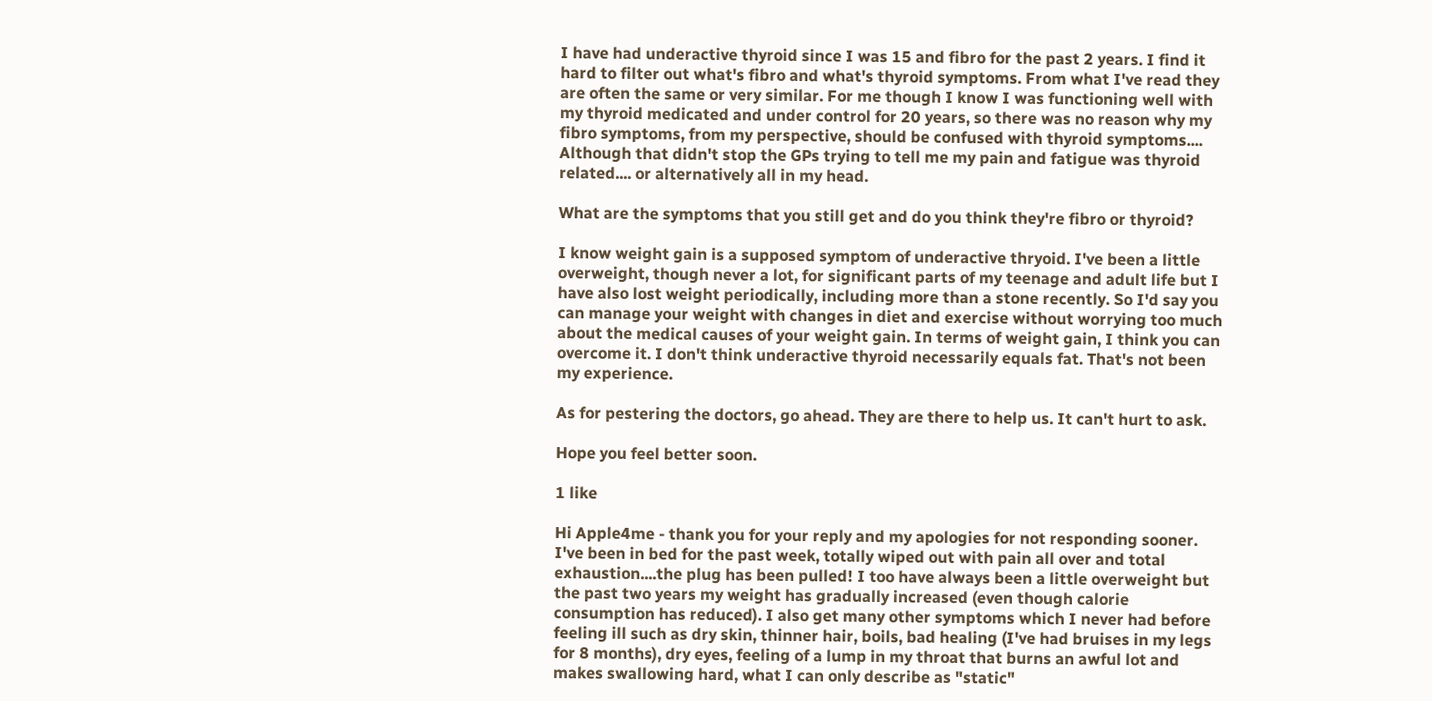I have had underactive thyroid since I was 15 and fibro for the past 2 years. I find it hard to filter out what's fibro and what's thyroid symptoms. From what I've read they are often the same or very similar. For me though I know I was functioning well with my thyroid medicated and under control for 20 years, so there was no reason why my fibro symptoms, from my perspective, should be confused with thyroid symptoms.... Although that didn't stop the GPs trying to tell me my pain and fatigue was thyroid related.... or alternatively all in my head.

What are the symptoms that you still get and do you think they're fibro or thyroid?

I know weight gain is a supposed symptom of underactive thryoid. I've been a little overweight, though never a lot, for significant parts of my teenage and adult life but I have also lost weight periodically, including more than a stone recently. So I'd say you can manage your weight with changes in diet and exercise without worrying too much about the medical causes of your weight gain. In terms of weight gain, I think you can overcome it. I don't think underactive thyroid necessarily equals fat. That's not been my experience.

As for pestering the doctors, go ahead. They are there to help us. It can't hurt to ask.

Hope you feel better soon.

1 like

Hi Apple4me - thank you for your reply and my apologies for not responding sooner. I've been in bed for the past week, totally wiped out with pain all over and total exhaustion....the plug has been pulled! I too have always been a little overweight but the past two years my weight has gradually increased (even though calorie consumption has reduced). I also get many other symptoms which I never had before feeling ill such as dry skin, thinner hair, boils, bad healing (I've had bruises in my legs for 8 months), dry eyes, feeling of a lump in my throat that burns an awful lot and makes swallowing hard, what I can only describe as "static"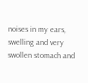noises in my ears, swelling and very swollen stomach and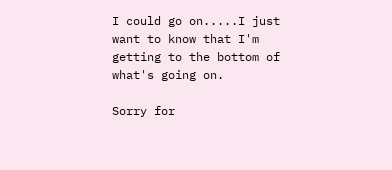I could go on.....I just want to know that I'm getting to the bottom of what's going on.

Sorry for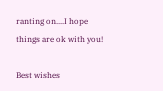ranting on....I hope things are ok with you!

Best wishes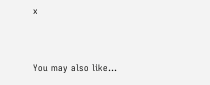x


You may also like...